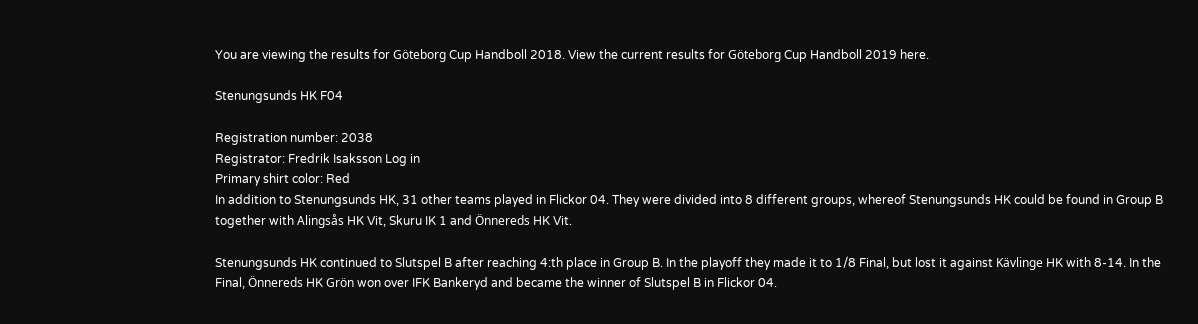You are viewing the results for Göteborg Cup Handboll 2018. View the current results for Göteborg Cup Handboll 2019 here.

Stenungsunds HK F04

Registration number: 2038
Registrator: Fredrik Isaksson Log in
Primary shirt color: Red
In addition to Stenungsunds HK, 31 other teams played in Flickor 04. They were divided into 8 different groups, whereof Stenungsunds HK could be found in Group B together with Alingsås HK Vit, Skuru IK 1 and Önnereds HK Vit.

Stenungsunds HK continued to Slutspel B after reaching 4:th place in Group B. In the playoff they made it to 1/8 Final, but lost it against Kävlinge HK with 8-14. In the Final, Önnereds HK Grön won over IFK Bankeryd and became the winner of Slutspel B in Flickor 04.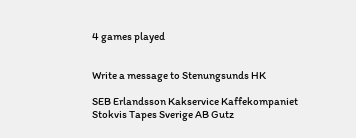4 games played


Write a message to Stenungsunds HK

SEB Erlandsson Kakservice Kaffekompaniet Stokvis Tapes Sverige AB Gutz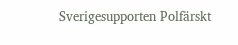Sverigesupporten Polfärskt